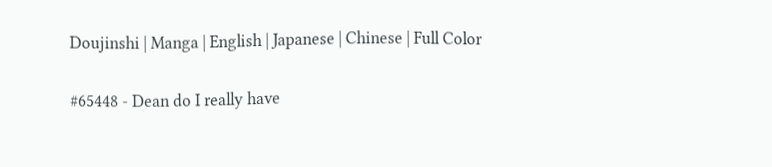Doujinshi | Manga | English | Japanese | Chinese | Full Color

#65448 - Dean do I really have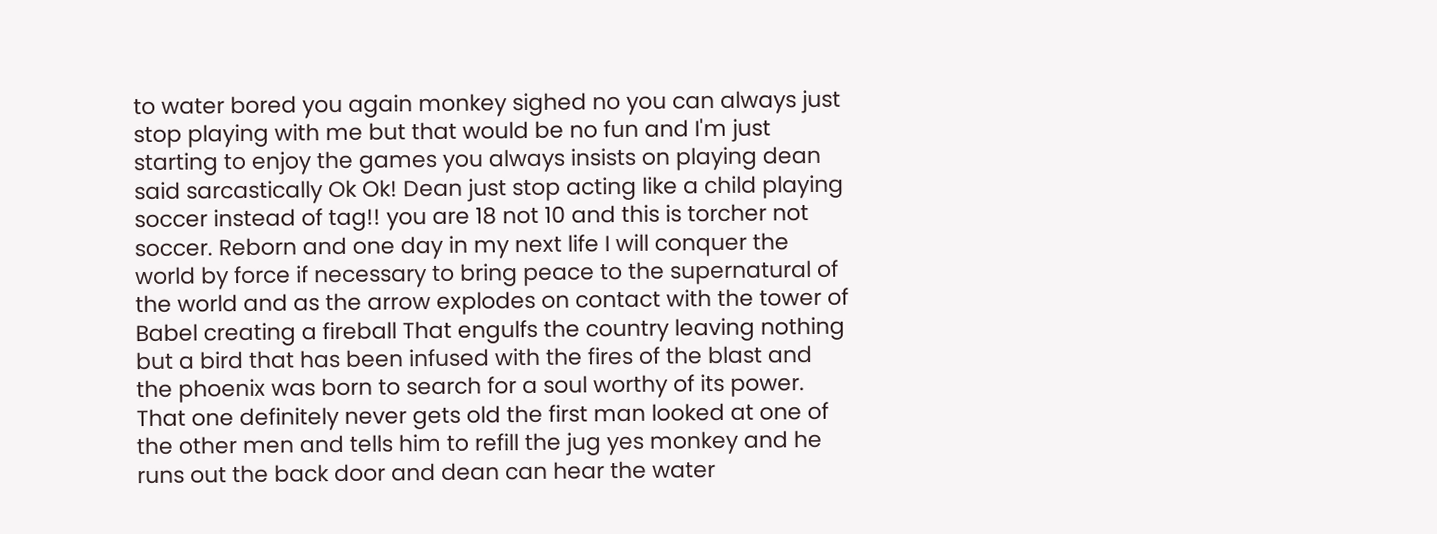to water bored you again monkey sighed no you can always just stop playing with me but that would be no fun and I'm just starting to enjoy the games you always insists on playing dean said sarcastically Ok Ok! Dean just stop acting like a child playing soccer instead of tag!! you are 18 not 10 and this is torcher not soccer. Reborn and one day in my next life I will conquer the world by force if necessary to bring peace to the supernatural of the world and as the arrow explodes on contact with the tower of Babel creating a fireball That engulfs the country leaving nothing but a bird that has been infused with the fires of the blast and the phoenix was born to search for a soul worthy of its power. That one definitely never gets old the first man looked at one of the other men and tells him to refill the jug yes monkey and he runs out the back door and dean can hear the water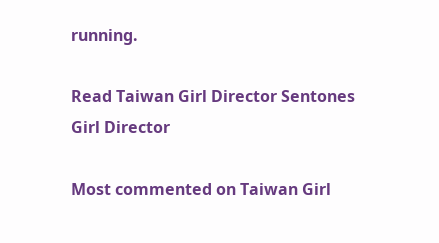running.

Read Taiwan Girl Director Sentones Girl Director

Most commented on Taiwan Girl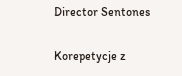Director Sentones

Korepetycje z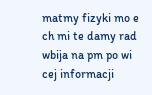matmy fizyki mo e ch mi te damy rad wbija na pm po wi cej informacji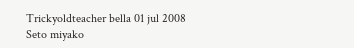Trickyoldteacher bella 01 jul 2008
Seto miyako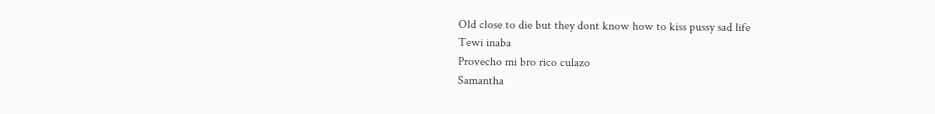Old close to die but they dont know how to kiss pussy sad life
Tewi inaba
Provecho mi bro rico culazo
Samantha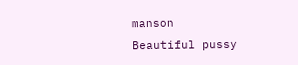manson
Beautiful pussy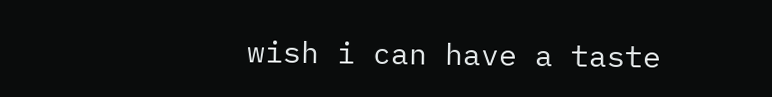wish i can have a taste